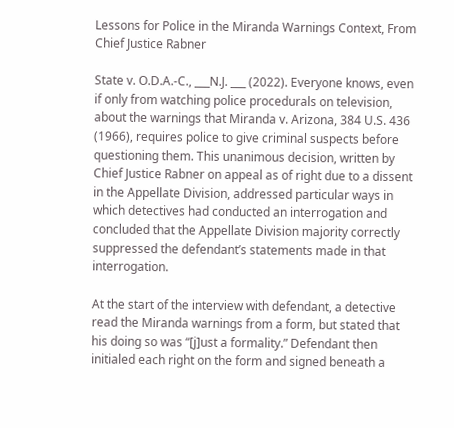Lessons for Police in the Miranda Warnings Context, From Chief Justice Rabner

State v. O.D.A.-C., ___N.J. ___ (2022). Everyone knows, even if only from watching police procedurals on television, about the warnings that Miranda v. Arizona, 384 U.S. 436 (1966), requires police to give criminal suspects before questioning them. This unanimous decision, written by Chief Justice Rabner on appeal as of right due to a dissent in the Appellate Division, addressed particular ways in which detectives had conducted an interrogation and concluded that the Appellate Division majority correctly suppressed the defendant’s statements made in that interrogation.

At the start of the interview with defendant, a detective read the Miranda warnings from a form, but stated that his doing so was “[j]ust a formality.” Defendant then initialed each right on the form and signed beneath a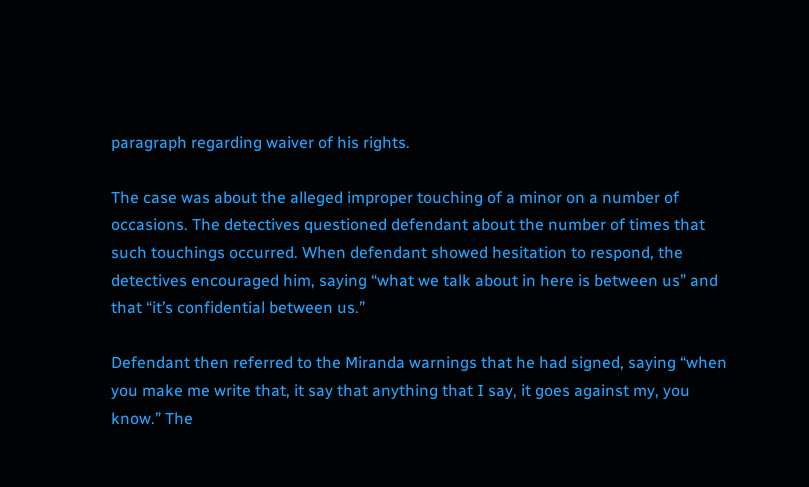paragraph regarding waiver of his rights.

The case was about the alleged improper touching of a minor on a number of occasions. The detectives questioned defendant about the number of times that such touchings occurred. When defendant showed hesitation to respond, the detectives encouraged him, saying “what we talk about in here is between us” and that “it’s confidential between us.”

Defendant then referred to the Miranda warnings that he had signed, saying “when you make me write that, it say that anything that I say, it goes against my, you know.” The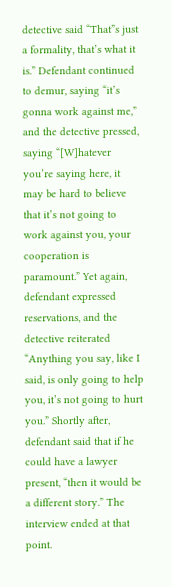detective said “That”s just a formality, that’s what it is.” Defendant continued to demur, saying “it’s gonna work against me,” and the detective pressed, saying “[W]hatever you’re saying here, it may be hard to believe that it’s not going to work against you, your cooperation is paramount.” Yet again, defendant expressed reservations, and the detective reiterated “Anything you say, like I said, is only going to help you, it’s not going to hurt you.” Shortly after, defendant said that if he could have a lawyer present, “then it would be a different story.” The interview ended at that point.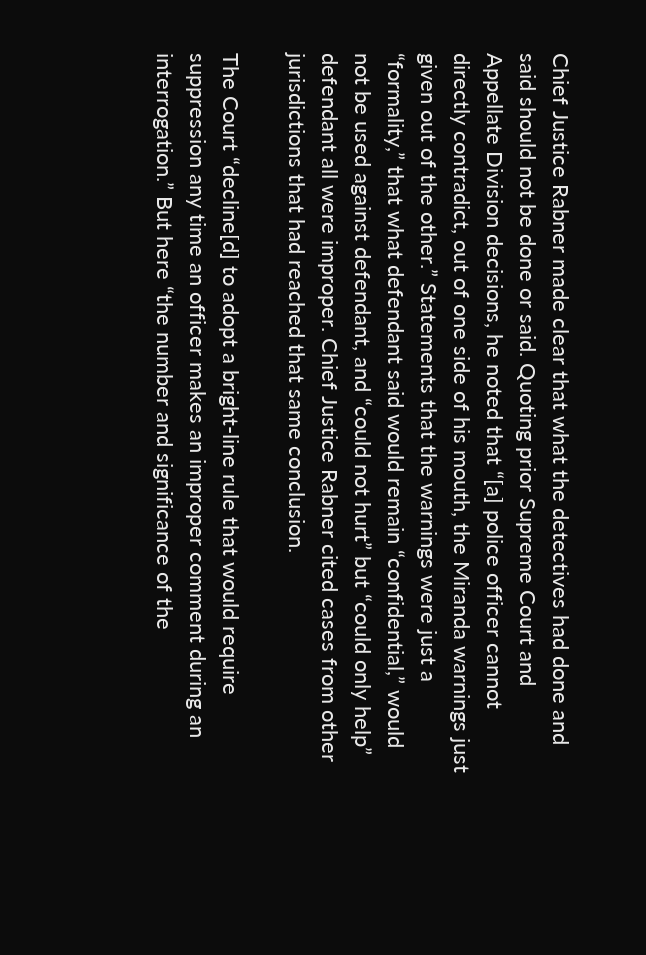Chief Justice Rabner made clear that what the detectives had done and said should not be done or said. Quoting prior Supreme Court and Appellate Division decisions, he noted that “[a] police officer cannot directly contradict, out of one side of his mouth, the Miranda warnings just given out of the other.” Statements that the warnings were just a “formality,” that what defendant said would remain “confidential,” would not be used against defendant, and “could not hurt” but “could only help” defendant all were improper. Chief Justice Rabner cited cases from other jurisdictions that had reached that same conclusion.

The Court “decline[d] to adopt a bright-line rule that would require suppression any time an officer makes an improper comment during an interrogation.” But here “the number and significance of the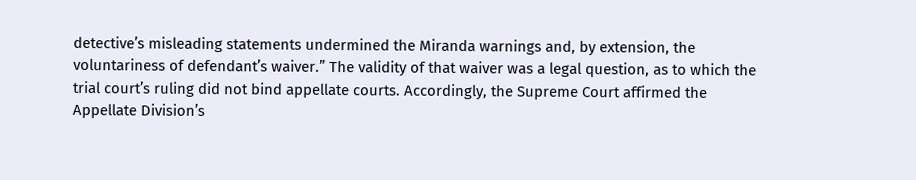detective’s misleading statements undermined the Miranda warnings and, by extension, the voluntariness of defendant’s waiver.” The validity of that waiver was a legal question, as to which the trial court’s ruling did not bind appellate courts. Accordingly, the Supreme Court affirmed the Appellate Division’s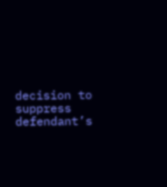decision to suppress defendant’s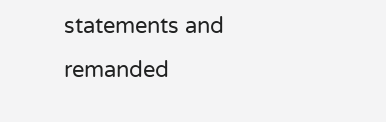statements and remanded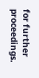for further proceedings.